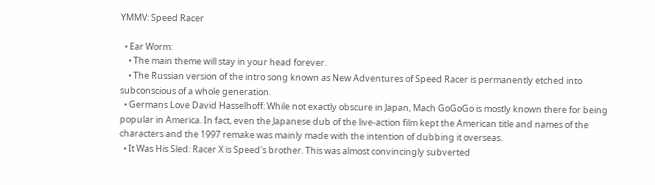YMMV: Speed Racer

  • Ear Worm:
    • The main theme will stay in your head forever.
    • The Russian version of the intro song known as New Adventures of Speed Racer is permanently etched into subconscious of a whole generation.
  • Germans Love David Hasselhoff: While not exactly obscure in Japan, Mach GoGoGo is mostly known there for being popular in America. In fact, even the Japanese dub of the live-action film kept the American title and names of the characters and the 1997 remake was mainly made with the intention of dubbing it overseas.
  • It Was His Sled: Racer X is Speed's brother. This was almost convincingly subverted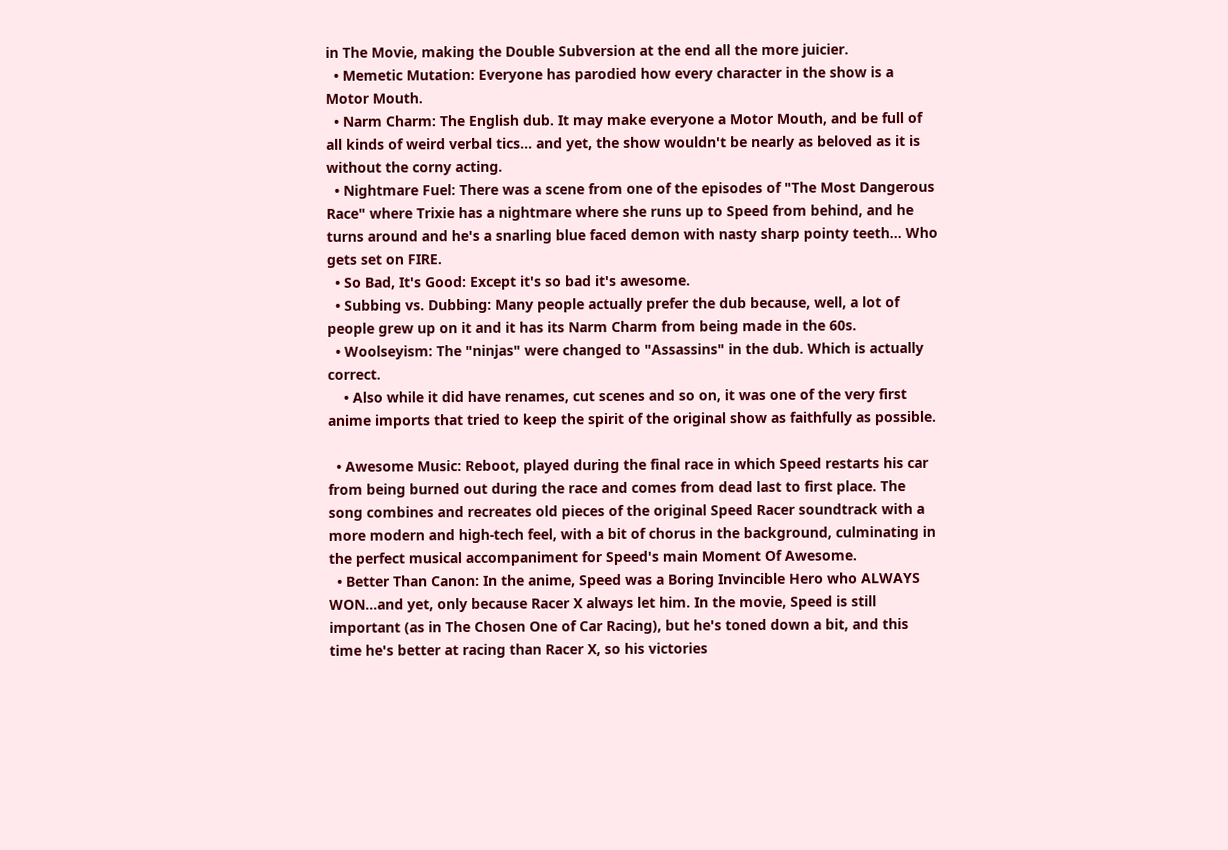in The Movie, making the Double Subversion at the end all the more juicier.
  • Memetic Mutation: Everyone has parodied how every character in the show is a Motor Mouth.
  • Narm Charm: The English dub. It may make everyone a Motor Mouth, and be full of all kinds of weird verbal tics... and yet, the show wouldn't be nearly as beloved as it is without the corny acting.
  • Nightmare Fuel: There was a scene from one of the episodes of "The Most Dangerous Race" where Trixie has a nightmare where she runs up to Speed from behind, and he turns around and he's a snarling blue faced demon with nasty sharp pointy teeth... Who gets set on FIRE.
  • So Bad, It's Good: Except it's so bad it's awesome.
  • Subbing vs. Dubbing: Many people actually prefer the dub because, well, a lot of people grew up on it and it has its Narm Charm from being made in the 60s.
  • Woolseyism: The "ninjas" were changed to "Assassins" in the dub. Which is actually correct.
    • Also while it did have renames, cut scenes and so on, it was one of the very first anime imports that tried to keep the spirit of the original show as faithfully as possible.

  • Awesome Music: Reboot, played during the final race in which Speed restarts his car from being burned out during the race and comes from dead last to first place. The song combines and recreates old pieces of the original Speed Racer soundtrack with a more modern and high-tech feel, with a bit of chorus in the background, culminating in the perfect musical accompaniment for Speed's main Moment Of Awesome.
  • Better Than Canon: In the anime, Speed was a Boring Invincible Hero who ALWAYS WON...and yet, only because Racer X always let him. In the movie, Speed is still important (as in The Chosen One of Car Racing), but he's toned down a bit, and this time he's better at racing than Racer X, so his victories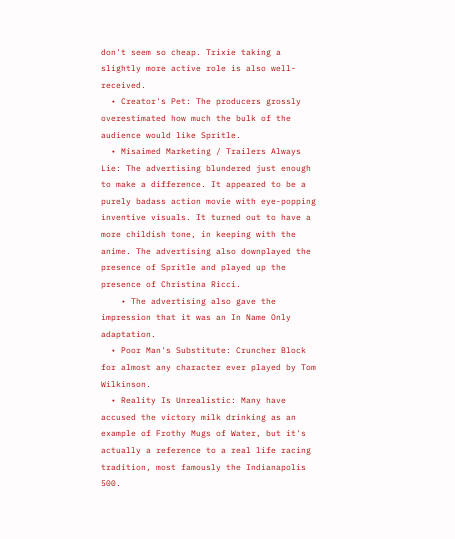don't seem so cheap. Trixie taking a slightly more active role is also well-received.
  • Creator's Pet: The producers grossly overestimated how much the bulk of the audience would like Spritle.
  • Misaimed Marketing / Trailers Always Lie: The advertising blundered just enough to make a difference. It appeared to be a purely badass action movie with eye-popping inventive visuals. It turned out to have a more childish tone, in keeping with the anime. The advertising also downplayed the presence of Spritle and played up the presence of Christina Ricci.
    • The advertising also gave the impression that it was an In Name Only adaptation.
  • Poor Man's Substitute: Cruncher Block for almost any character ever played by Tom Wilkinson.
  • Reality Is Unrealistic: Many have accused the victory milk drinking as an example of Frothy Mugs of Water, but it's actually a reference to a real life racing tradition, most famously the Indianapolis 500.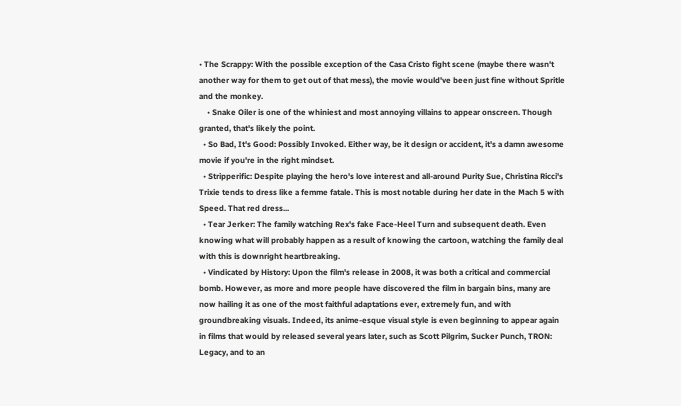• The Scrappy: With the possible exception of the Casa Cristo fight scene (maybe there wasn't another way for them to get out of that mess), the movie would've been just fine without Spritle and the monkey.
    • Snake Oiler is one of the whiniest and most annoying villains to appear onscreen. Though granted, that's likely the point.
  • So Bad, It's Good: Possibly Invoked. Either way, be it design or accident, it's a damn awesome movie if you're in the right mindset.
  • Stripperific: Despite playing the hero's love interest and all-around Purity Sue, Christina Ricci's Trixie tends to dress like a femme fatale. This is most notable during her date in the Mach 5 with Speed. That red dress...
  • Tear Jerker: The family watching Rex's fake Face-Heel Turn and subsequent death. Even knowing what will probably happen as a result of knowing the cartoon, watching the family deal with this is downright heartbreaking.
  • Vindicated by History: Upon the film's release in 2008, it was both a critical and commercial bomb. However, as more and more people have discovered the film in bargain bins, many are now hailing it as one of the most faithful adaptations ever, extremely fun, and with groundbreaking visuals. Indeed, its anime-esque visual style is even beginning to appear again in films that would by released several years later, such as Scott Pilgrim, Sucker Punch, TRON: Legacy, and to an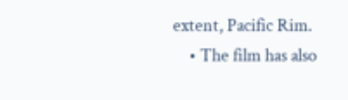extent, Pacific Rim.
    • The film has also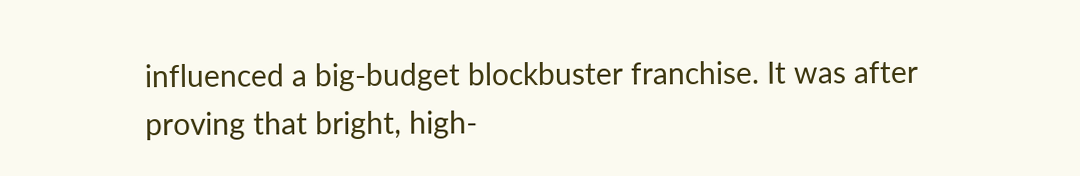influenced a big-budget blockbuster franchise. It was after proving that bright, high-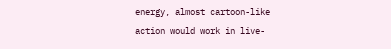energy, almost cartoon-like action would work in live-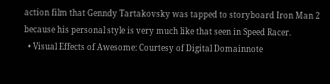action film that Genndy Tartakovsky was tapped to storyboard Iron Man 2 because his personal style is very much like that seen in Speed Racer.
  • Visual Effects of Awesome: Courtesy of Digital Domainnote